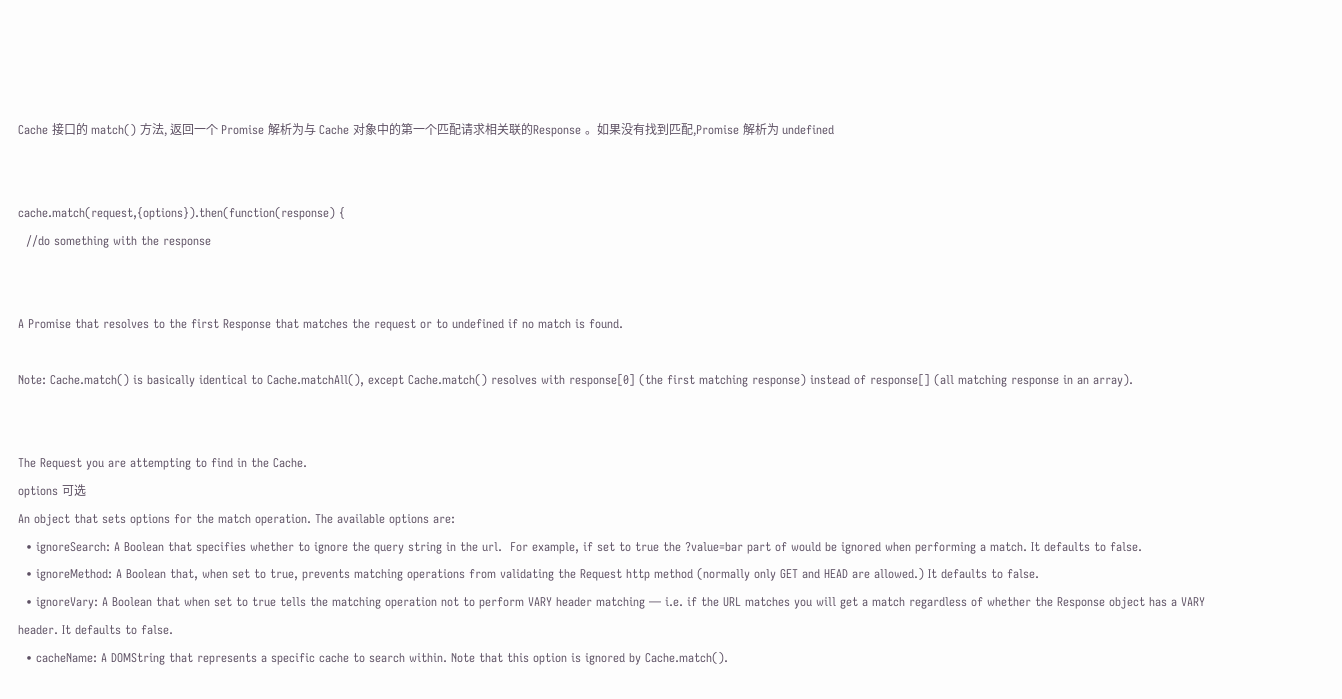Cache 接口的 match() 方法, 返回一个 Promise 解析为与 Cache 对象中的第一个匹配请求相关联的Response 。如果没有找到匹配,Promise 解析为 undefined


cache.match(request,{options}).then(function(response) {
  //do something with the response


A Promise that resolves to the first Response that matches the request or to undefined if no match is found.

Note: Cache.match() is basically identical to Cache.matchAll(), except Cache.match() resolves with response[0] (the first matching response) instead of response[] (all matching response in an array).


The Request you are attempting to find in the Cache.
options 可选
An object that sets options for the match operation. The available options are:
  • ignoreSearch: A Boolean that specifies whether to ignore the query string in the url.  For example, if set to true the ?value=bar part of would be ignored when performing a match. It defaults to false.
  • ignoreMethod: A Boolean that, when set to true, prevents matching operations from validating the Request http method (normally only GET and HEAD are allowed.) It defaults to false.
  • ignoreVary: A Boolean that when set to true tells the matching operation not to perform VARY header matching — i.e. if the URL matches you will get a match regardless of whether the Response object has a VARY header. It defaults to false.
  • cacheName: A DOMString that represents a specific cache to search within. Note that this option is ignored by Cache.match().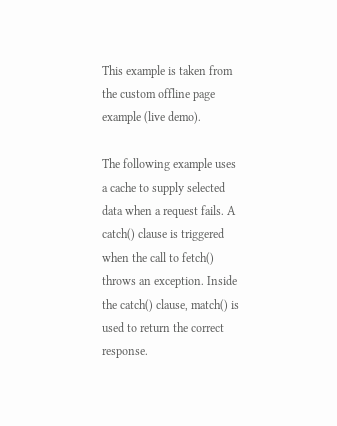This example is taken from the custom offline page example (live demo).

The following example uses a cache to supply selected data when a request fails. A catch() clause is triggered when the call to fetch() throws an exception. Inside the catch() clause, match() is used to return the correct response.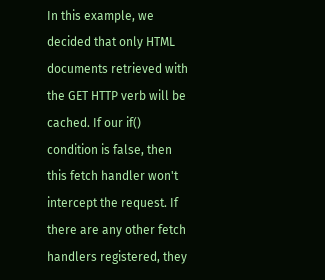In this example, we decided that only HTML documents retrieved with the GET HTTP verb will be cached. If our if() condition is false, then this fetch handler won't intercept the request. If there are any other fetch handlers registered, they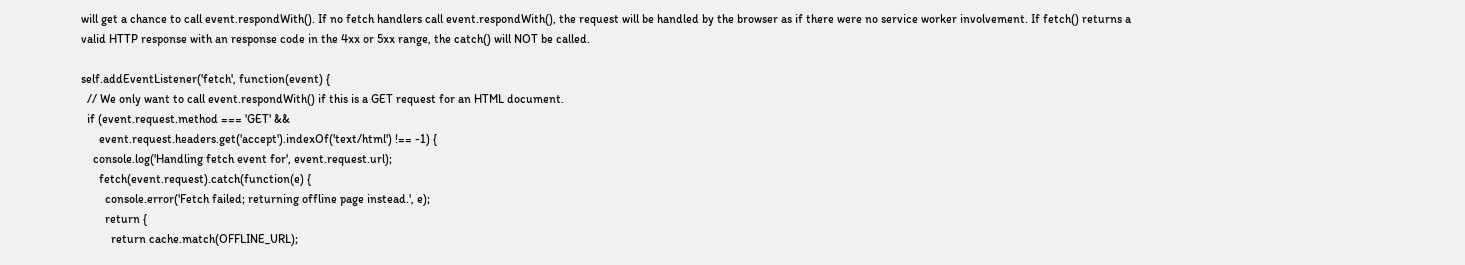will get a chance to call event.respondWith(). If no fetch handlers call event.respondWith(), the request will be handled by the browser as if there were no service worker involvement. If fetch() returns a valid HTTP response with an response code in the 4xx or 5xx range, the catch() will NOT be called.

self.addEventListener('fetch', function(event) {
  // We only want to call event.respondWith() if this is a GET request for an HTML document.
  if (event.request.method === 'GET' &&
      event.request.headers.get('accept').indexOf('text/html') !== -1) {
    console.log('Handling fetch event for', event.request.url);
      fetch(event.request).catch(function(e) {
        console.error('Fetch failed; returning offline page instead.', e);
        return {
          return cache.match(OFFLINE_URL);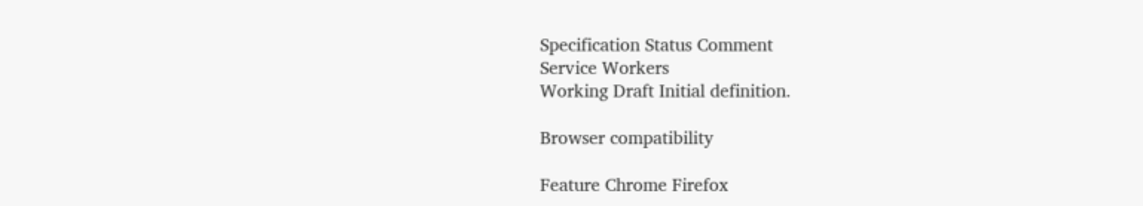Specification Status Comment
Service Workers
Working Draft Initial definition.

Browser compatibility

Feature Chrome Firefox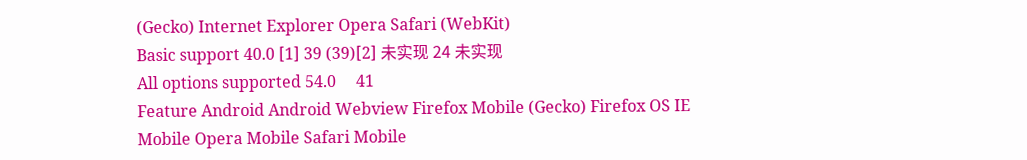(Gecko) Internet Explorer Opera Safari (WebKit)
Basic support 40.0 [1] 39 (39)[2] 未实现 24 未实现
All options supported 54.0     41
Feature Android Android Webview Firefox Mobile (Gecko) Firefox OS IE Mobile Opera Mobile Safari Mobile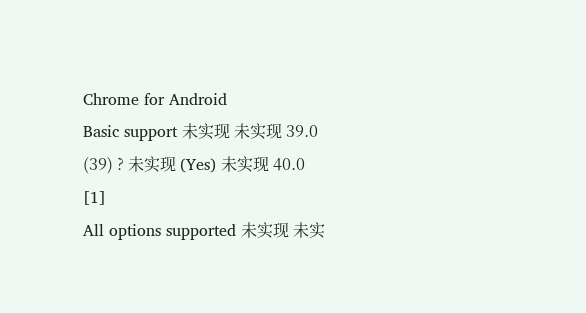Chrome for Android
Basic support 未实现 未实现 39.0 (39) ? 未实现 (Yes) 未实现 40.0 [1]
All options supported 未实现 未实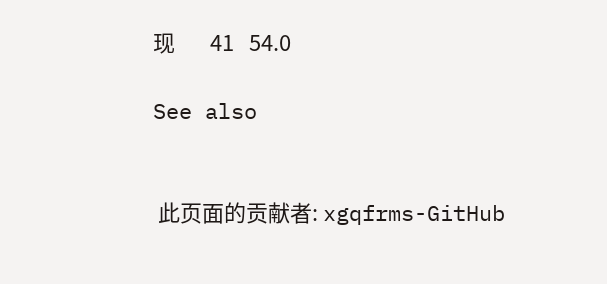现       41   54.0

See also


 此页面的贡献者: xgqfrms-GitHub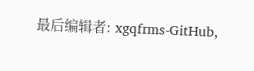最后编辑者: xgqfrms-GitHub,